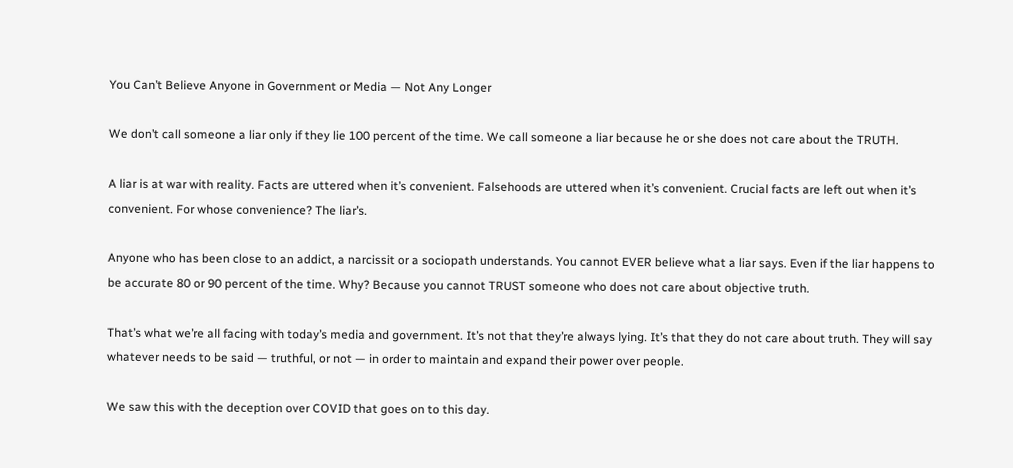You Can’t Believe Anyone in Government or Media — Not Any Longer

We don’t call someone a liar only if they lie 100 percent of the time. We call someone a liar because he or she does not care about the TRUTH.

A liar is at war with reality. Facts are uttered when it’s convenient. Falsehoods are uttered when it’s convenient. Crucial facts are left out when it’s convenient. For whose convenience? The liar’s.

Anyone who has been close to an addict, a narcissit or a sociopath understands. You cannot EVER believe what a liar says. Even if the liar happens to be accurate 80 or 90 percent of the time. Why? Because you cannot TRUST someone who does not care about objective truth.

That’s what we’re all facing with today’s media and government. It’s not that they’re always lying. It’s that they do not care about truth. They will say whatever needs to be said — truthful, or not — in order to maintain and expand their power over people.

We saw this with the deception over COVID that goes on to this day.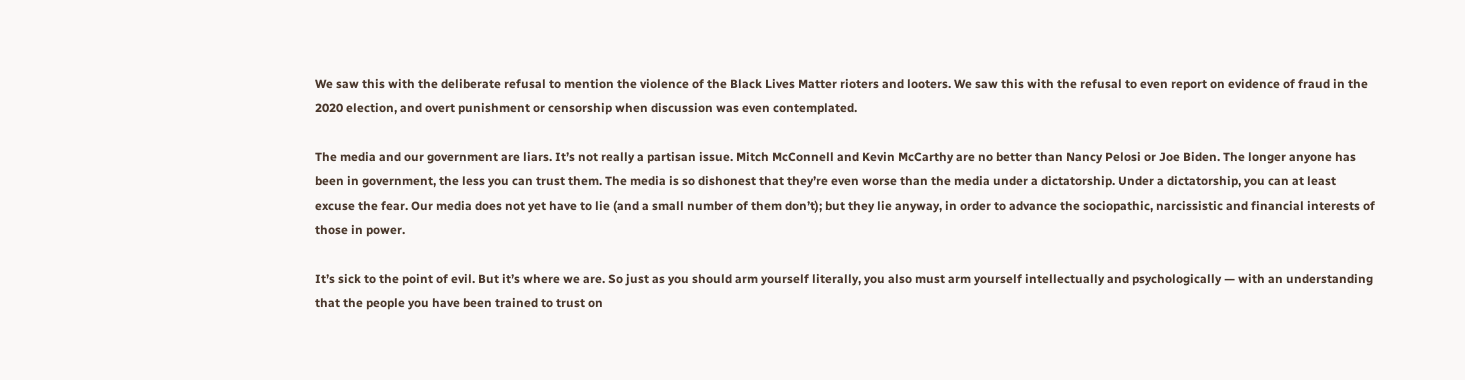We saw this with the deliberate refusal to mention the violence of the Black Lives Matter rioters and looters. We saw this with the refusal to even report on evidence of fraud in the 2020 election, and overt punishment or censorship when discussion was even contemplated.

The media and our government are liars. It’s not really a partisan issue. Mitch McConnell and Kevin McCarthy are no better than Nancy Pelosi or Joe Biden. The longer anyone has been in government, the less you can trust them. The media is so dishonest that they’re even worse than the media under a dictatorship. Under a dictatorship, you can at least excuse the fear. Our media does not yet have to lie (and a small number of them don’t); but they lie anyway, in order to advance the sociopathic, narcissistic and financial interests of those in power.

It’s sick to the point of evil. But it’s where we are. So just as you should arm yourself literally, you also must arm yourself intellectually and psychologically — with an understanding that the people you have been trained to trust on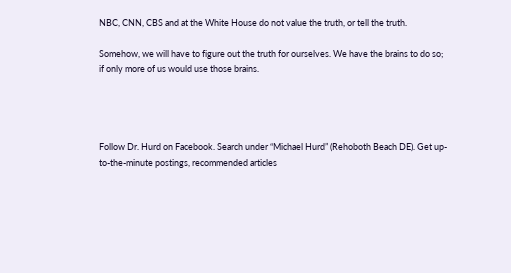NBC, CNN, CBS and at the White House do not value the truth, or tell the truth.

Somehow, we will have to figure out the truth for ourselves. We have the brains to do so; if only more of us would use those brains.




Follow Dr. Hurd on Facebook. Search under “Michael Hurd” (Rehoboth Beach DE). Get up-to-the-minute postings, recommended articles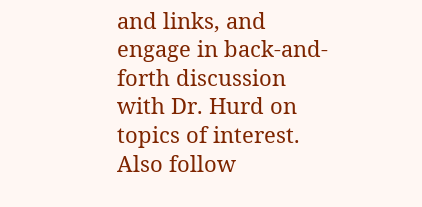and links, and engage in back-and-forth discussion with Dr. Hurd on topics of interest. Also follow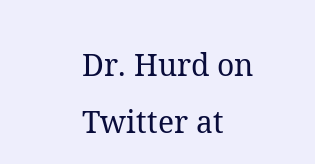Dr. Hurd on Twitter at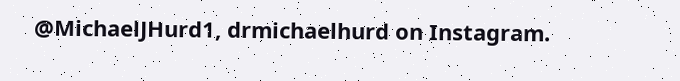@MichaelJHurd1, drmichaelhurd on Instagram.